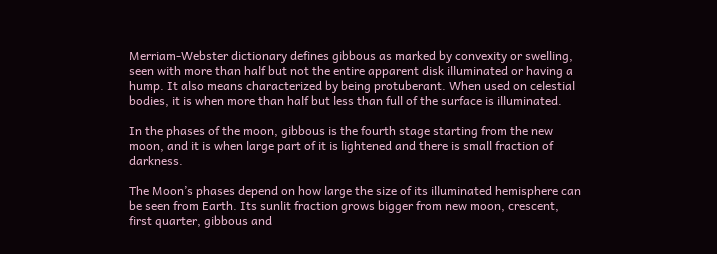Merriam-Webster dictionary defines gibbous as marked by convexity or swelling, seen with more than half but not the entire apparent disk illuminated or having a hump. It also means characterized by being protuberant. When used on celestial bodies, it is when more than half but less than full of the surface is illuminated.

In the phases of the moon, gibbous is the fourth stage starting from the new moon, and it is when large part of it is lightened and there is small fraction of darkness.

The Moon’s phases depend on how large the size of its illuminated hemisphere can be seen from Earth. Its sunlit fraction grows bigger from new moon, crescent, first quarter, gibbous and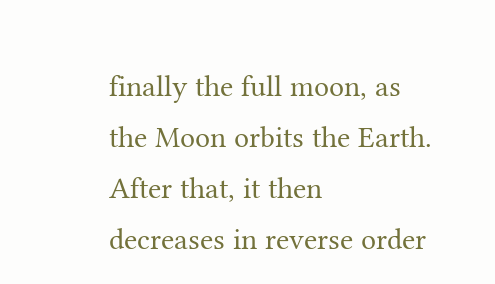finally the full moon, as the Moon orbits the Earth. After that, it then decreases in reverse order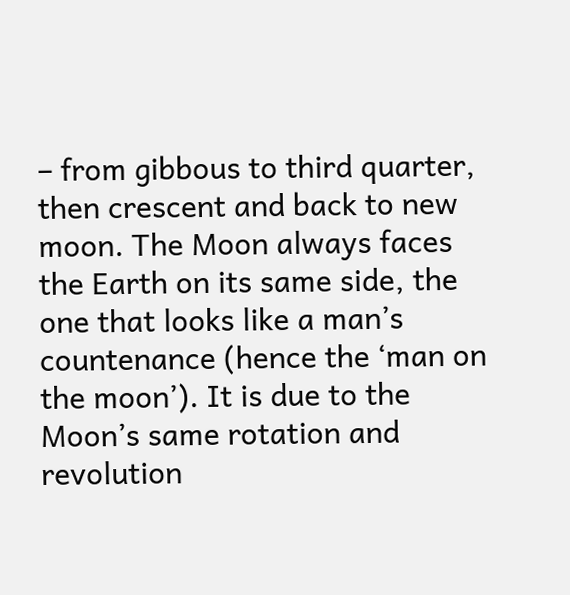– from gibbous to third quarter, then crescent and back to new moon. The Moon always faces the Earth on its same side, the one that looks like a man’s countenance (hence the ‘man on the moon’). It is due to the Moon’s same rotation and revolution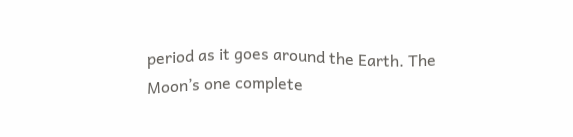period as it goes around the Earth. The Moon’s one complete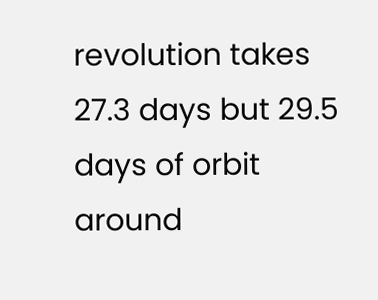revolution takes 27.3 days but 29.5 days of orbit around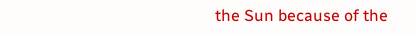the Sun because of the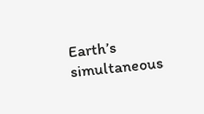Earth’s simultaneous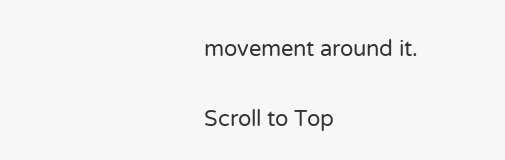movement around it.

Scroll to Top